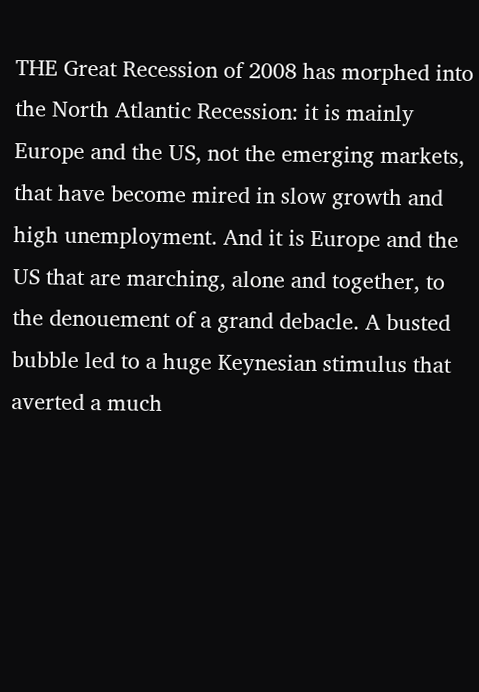THE Great Recession of 2008 has morphed into the North Atlantic Recession: it is mainly Europe and the US, not the emerging markets, that have become mired in slow growth and high unemployment. And it is Europe and the US that are marching, alone and together, to the denouement of a grand debacle. A busted bubble led to a huge Keynesian stimulus that averted a much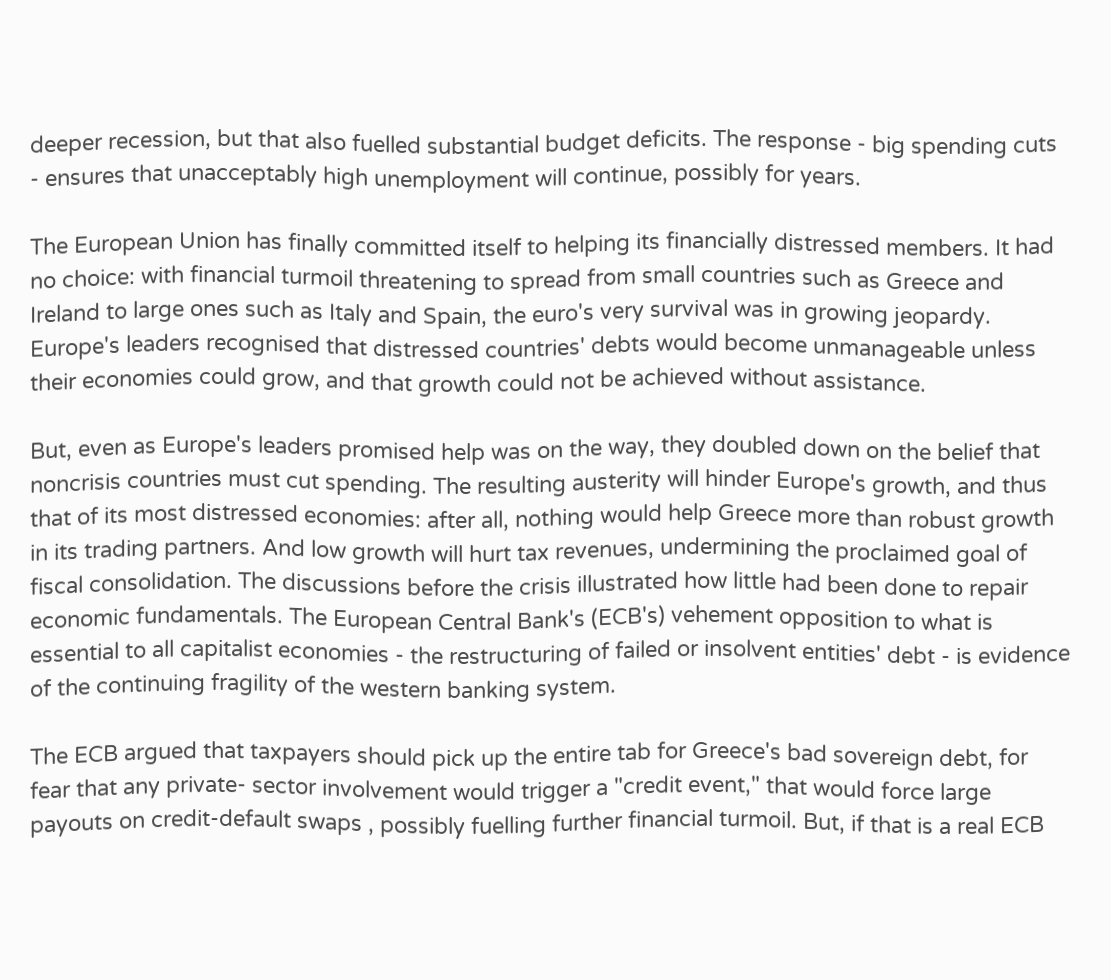deeper recession, but that also fuelled substantial budget deficits. The response - big spending cuts - ensures that unacceptably high unemployment will continue, possibly for years.

The European Union has finally committed itself to helping its financially distressed members. It had no choice: with financial turmoil threatening to spread from small countries such as Greece and Ireland to large ones such as Italy and Spain, the euro's very survival was in growing jeopardy. Europe's leaders recognised that distressed countries' debts would become unmanageable unless their economies could grow, and that growth could not be achieved without assistance.

But, even as Europe's leaders promised help was on the way, they doubled down on the belief that noncrisis countries must cut spending. The resulting austerity will hinder Europe's growth, and thus that of its most distressed economies: after all, nothing would help Greece more than robust growth in its trading partners. And low growth will hurt tax revenues, undermining the proclaimed goal of fiscal consolidation. The discussions before the crisis illustrated how little had been done to repair economic fundamentals. The European Central Bank's (ECB's) vehement opposition to what is essential to all capitalist economies - the restructuring of failed or insolvent entities' debt - is evidence of the continuing fragility of the western banking system.

The ECB argued that taxpayers should pick up the entire tab for Greece's bad sovereign debt, for fear that any private- sector involvement would trigger a "credit event," that would force large payouts on credit-default swaps , possibly fuelling further financial turmoil. But, if that is a real ECB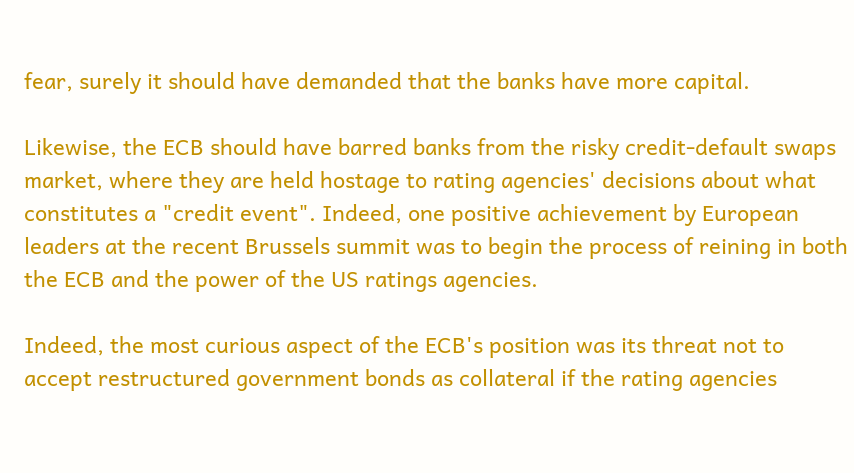fear, surely it should have demanded that the banks have more capital.

Likewise, the ECB should have barred banks from the risky credit-default swaps market, where they are held hostage to rating agencies' decisions about what constitutes a "credit event". Indeed, one positive achievement by European leaders at the recent Brussels summit was to begin the process of reining in both the ECB and the power of the US ratings agencies.

Indeed, the most curious aspect of the ECB's position was its threat not to accept restructured government bonds as collateral if the rating agencies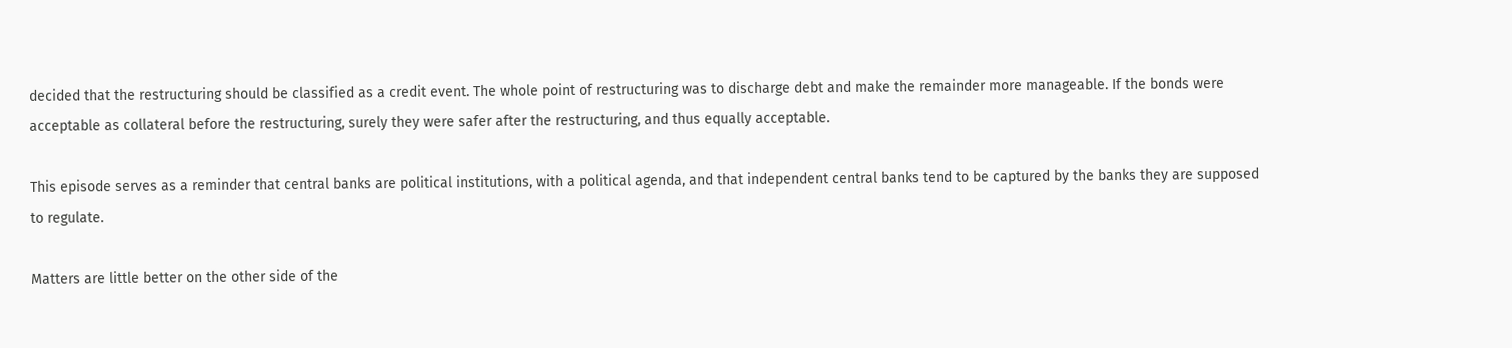decided that the restructuring should be classified as a credit event. The whole point of restructuring was to discharge debt and make the remainder more manageable. If the bonds were acceptable as collateral before the restructuring, surely they were safer after the restructuring, and thus equally acceptable.

This episode serves as a reminder that central banks are political institutions, with a political agenda, and that independent central banks tend to be captured by the banks they are supposed to regulate.

Matters are little better on the other side of the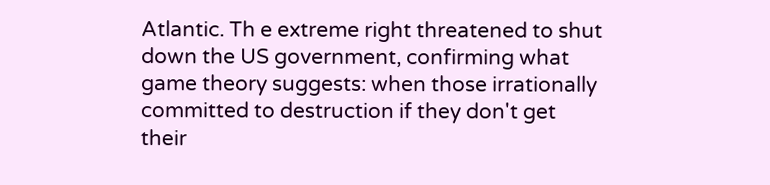Atlantic. Th e extreme right threatened to shut down the US government, confirming what game theory suggests: when those irrationally committed to destruction if they don't get their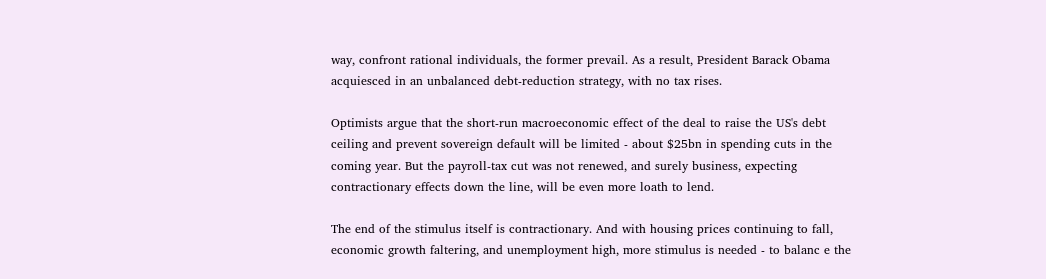way, confront rational individuals, the former prevail. As a result, President Barack Obama acquiesced in an unbalanced debt-reduction strategy, with no tax rises.

Optimists argue that the short-run macroeconomic effect of the deal to raise the US's debt ceiling and prevent sovereign default will be limited - about $25bn in spending cuts in the coming year. But the payroll-tax cut was not renewed, and surely business, expecting contractionary effects down the line, will be even more loath to lend.

The end of the stimulus itself is contractionary. And with housing prices continuing to fall, economic growth faltering, and unemployment high, more stimulus is needed - to balanc e the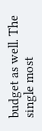budget as well. The single most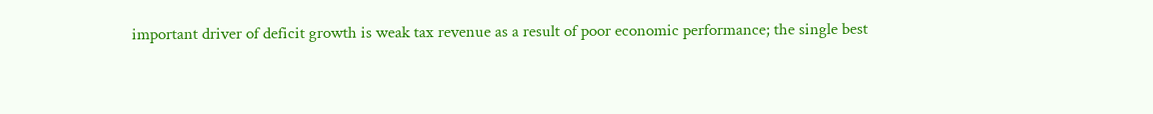important driver of deficit growth is weak tax revenue as a result of poor economic performance; the single best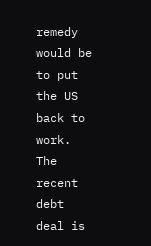remedy would be to put the US back to work. The recent debt deal is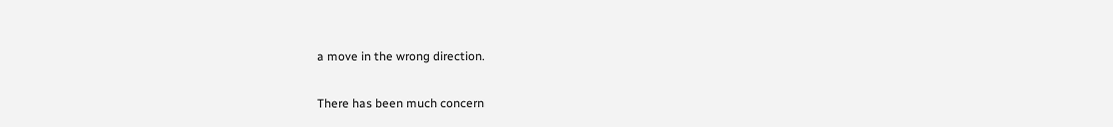a move in the wrong direction.

There has been much concern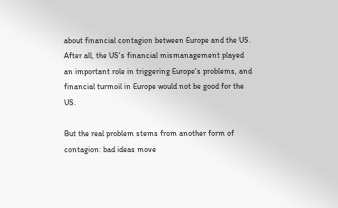about financial contagion between Europe and the US. After all, the US's financial mismanagement played an important role in triggering Europe's problems, and financial turmoil in Europe would not be good for the US.

But the real problem stems from another form of contagion: bad ideas move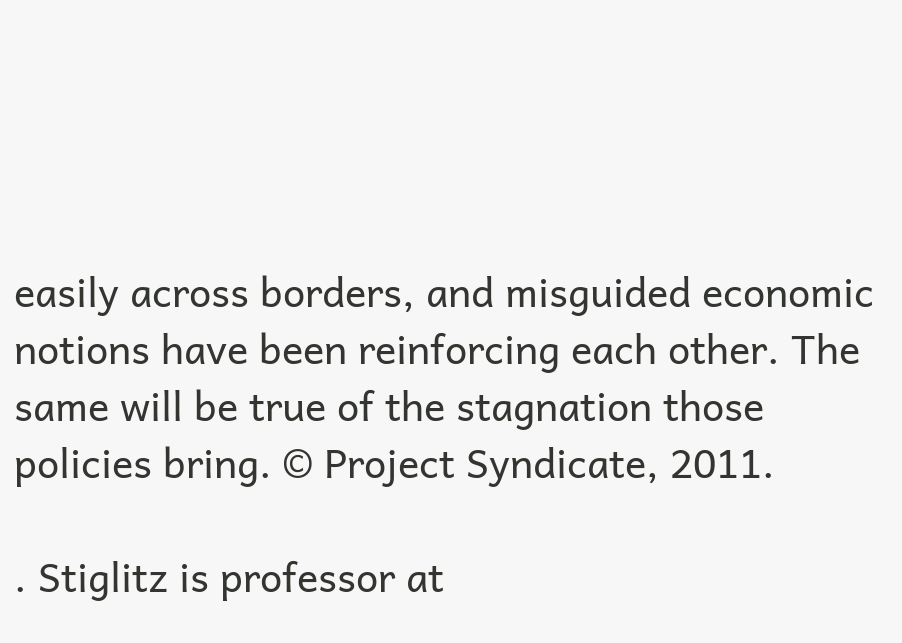easily across borders, and misguided economic notions have been reinforcing each other. The same will be true of the stagnation those policies bring. © Project Syndicate, 2011.

. Stiglitz is professor at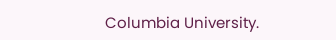Columbia University.